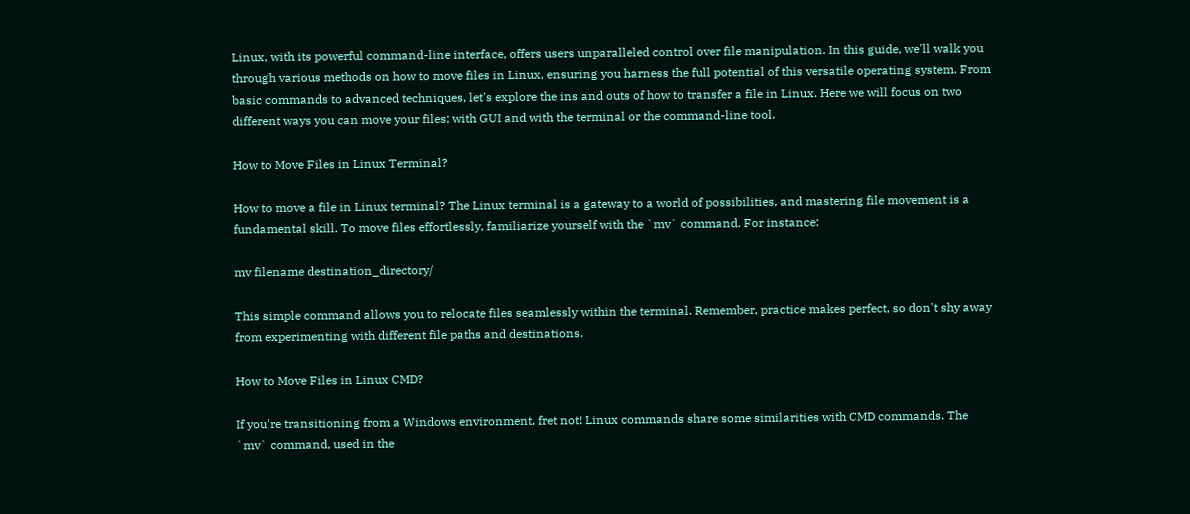Linux, with its powerful command-line interface, offers users unparalleled control over file manipulation. In this guide, we'll walk you through various methods on how to move files in Linux, ensuring you harness the full potential of this versatile operating system. From basic commands to advanced techniques, let's explore the ins and outs of how to transfer a file in Linux. Here we will focus on two different ways you can move your files; with GUI and with the terminal or the command-line tool.

How to Move Files in Linux Terminal?

How to move a file in Linux terminal? The Linux terminal is a gateway to a world of possibilities, and mastering file movement is a fundamental skill. To move files effortlessly, familiarize yourself with the `mv` command. For instance:

mv filename destination_directory/

This simple command allows you to relocate files seamlessly within the terminal. Remember, practice makes perfect, so don't shy away from experimenting with different file paths and destinations.

How to Move Files in Linux CMD?

If you're transitioning from a Windows environment, fret not! Linux commands share some similarities with CMD commands. The `mv` command, used in the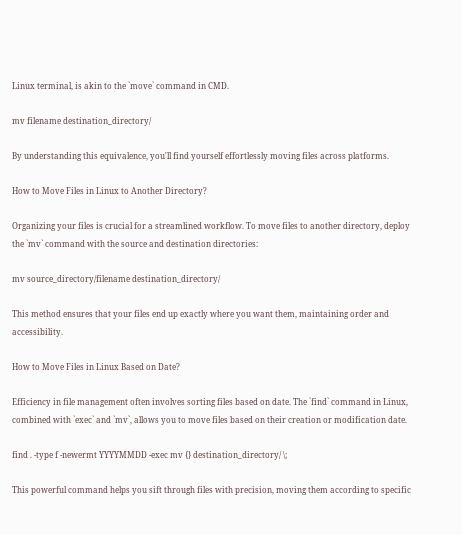Linux terminal, is akin to the `move` command in CMD.

mv filename destination_directory/

By understanding this equivalence, you'll find yourself effortlessly moving files across platforms.

How to Move Files in Linux to Another Directory?

Organizing your files is crucial for a streamlined workflow. To move files to another directory, deploy the `mv` command with the source and destination directories:

mv source_directory/filename destination_directory/

This method ensures that your files end up exactly where you want them, maintaining order and accessibility.

How to Move Files in Linux Based on Date?

Efficiency in file management often involves sorting files based on date. The `find` command in Linux, combined with `exec` and `mv`, allows you to move files based on their creation or modification date.

find . -type f -newermt YYYYMMDD -exec mv {} destination_directory/ \;

This powerful command helps you sift through files with precision, moving them according to specific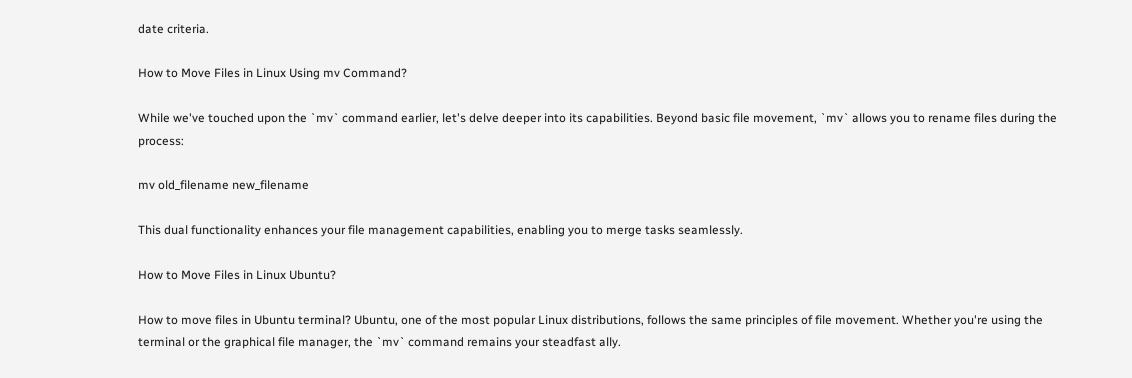date criteria.

How to Move Files in Linux Using mv Command?

While we've touched upon the `mv` command earlier, let's delve deeper into its capabilities. Beyond basic file movement, `mv` allows you to rename files during the process:

mv old_filename new_filename

This dual functionality enhances your file management capabilities, enabling you to merge tasks seamlessly.

How to Move Files in Linux Ubuntu?

How to move files in Ubuntu terminal? Ubuntu, one of the most popular Linux distributions, follows the same principles of file movement. Whether you're using the terminal or the graphical file manager, the `mv` command remains your steadfast ally.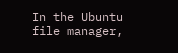In the Ubuntu file manager,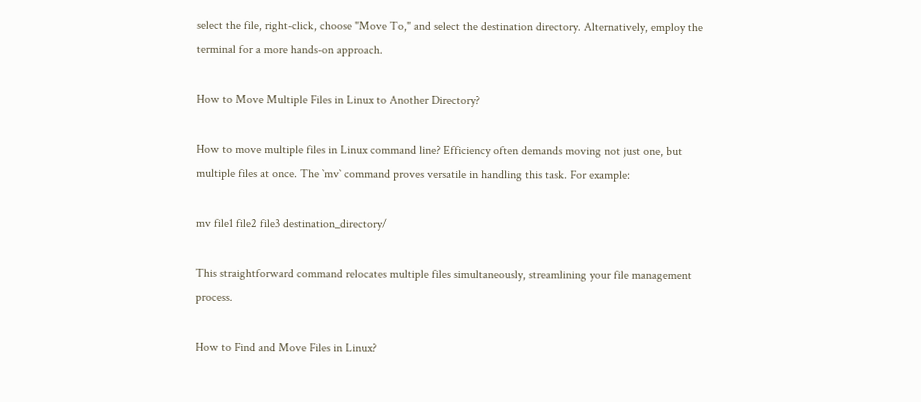select the file, right-click, choose "Move To," and select the destination directory. Alternatively, employ the terminal for a more hands-on approach.

How to Move Multiple Files in Linux to Another Directory?

How to move multiple files in Linux command line? Efficiency often demands moving not just one, but multiple files at once. The `mv` command proves versatile in handling this task. For example:

mv file1 file2 file3 destination_directory/

This straightforward command relocates multiple files simultaneously, streamlining your file management process.

How to Find and Move Files in Linux?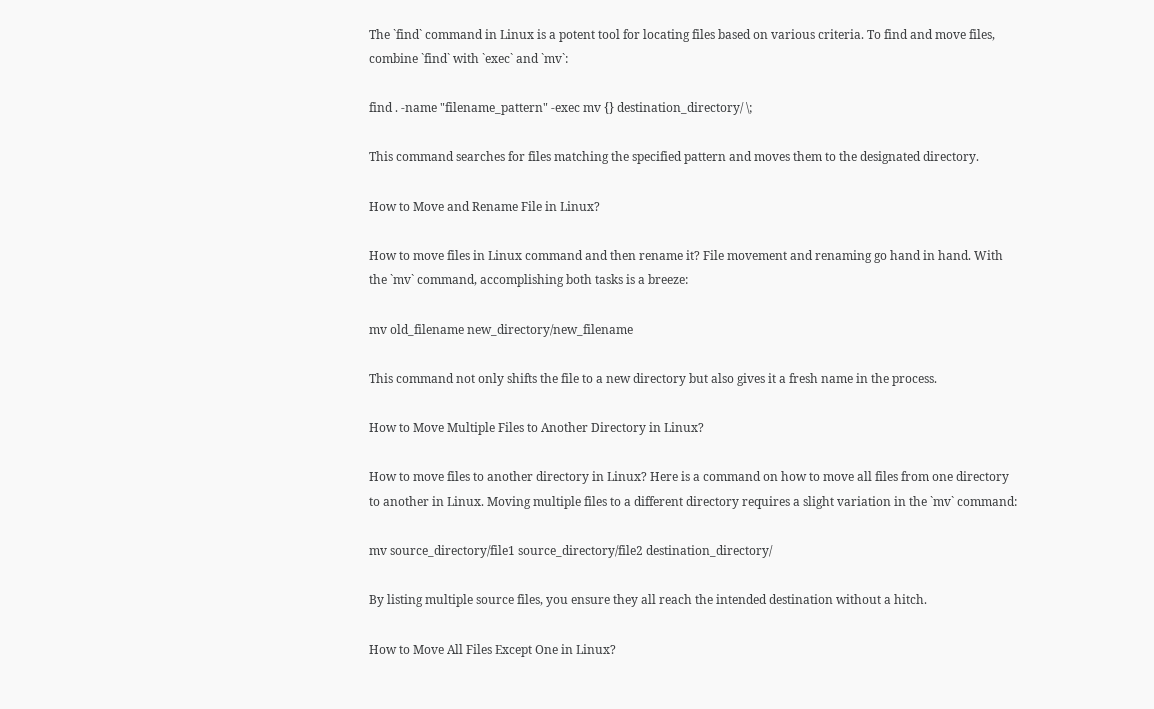The `find` command in Linux is a potent tool for locating files based on various criteria. To find and move files, combine `find` with `exec` and `mv`:

find . -name "filename_pattern" -exec mv {} destination_directory/ \;

This command searches for files matching the specified pattern and moves them to the designated directory.

How to Move and Rename File in Linux?

How to move files in Linux command and then rename it? File movement and renaming go hand in hand. With the `mv` command, accomplishing both tasks is a breeze:

mv old_filename new_directory/new_filename

This command not only shifts the file to a new directory but also gives it a fresh name in the process.

How to Move Multiple Files to Another Directory in Linux?

How to move files to another directory in Linux? Here is a command on how to move all files from one directory to another in Linux. Moving multiple files to a different directory requires a slight variation in the `mv` command:

mv source_directory/file1 source_directory/file2 destination_directory/

By listing multiple source files, you ensure they all reach the intended destination without a hitch.

How to Move All Files Except One in Linux?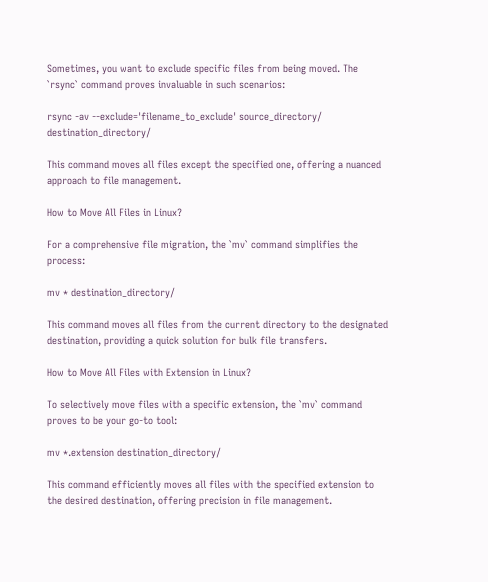Sometimes, you want to exclude specific files from being moved. The `rsync` command proves invaluable in such scenarios:

rsync -av --exclude='filename_to_exclude' source_directory/ destination_directory/

This command moves all files except the specified one, offering a nuanced approach to file management.

How to Move All Files in Linux?

For a comprehensive file migration, the `mv` command simplifies the process:

mv * destination_directory/

This command moves all files from the current directory to the designated destination, providing a quick solution for bulk file transfers.

How to Move All Files with Extension in Linux?

To selectively move files with a specific extension, the `mv` command proves to be your go-to tool:

mv *.extension destination_directory/

This command efficiently moves all files with the specified extension to the desired destination, offering precision in file management.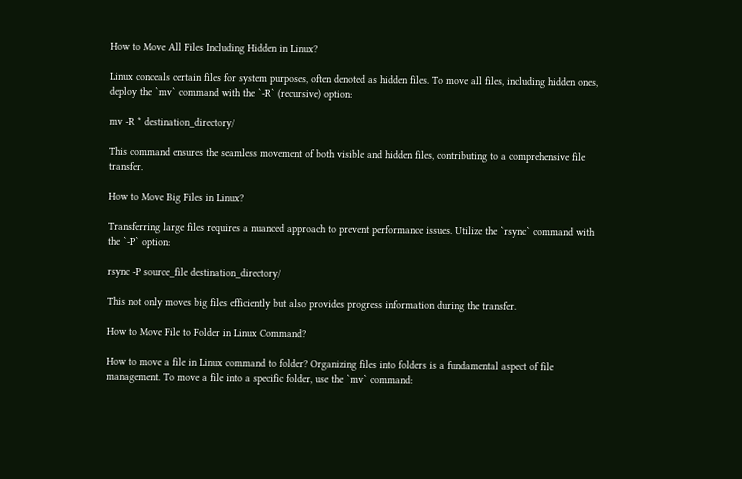How to Move All Files Including Hidden in Linux?

Linux conceals certain files for system purposes, often denoted as hidden files. To move all files, including hidden ones, deploy the `mv` command with the `-R` (recursive) option:

mv -R * destination_directory/

This command ensures the seamless movement of both visible and hidden files, contributing to a comprehensive file transfer.

How to Move Big Files in Linux?

Transferring large files requires a nuanced approach to prevent performance issues. Utilize the `rsync` command with the `-P` option:

rsync -P source_file destination_directory/

This not only moves big files efficiently but also provides progress information during the transfer.

How to Move File to Folder in Linux Command?

How to move a file in Linux command to folder? Organizing files into folders is a fundamental aspect of file management. To move a file into a specific folder, use the `mv` command: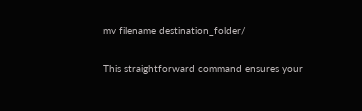mv filename destination_folder/

This straightforward command ensures your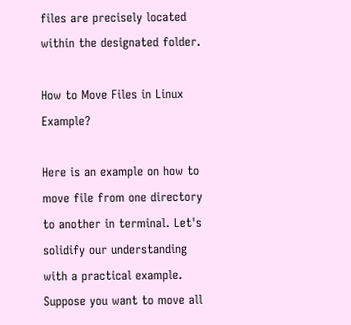files are precisely located within the designated folder.

How to Move Files in Linux Example?

Here is an example on how to move file from one directory to another in terminal. Let's solidify our understanding with a practical example. Suppose you want to move all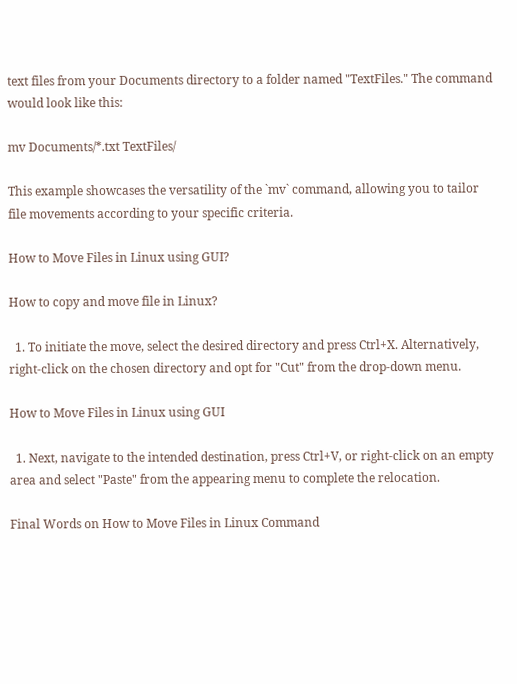text files from your Documents directory to a folder named "TextFiles." The command would look like this:

mv Documents/*.txt TextFiles/

This example showcases the versatility of the `mv` command, allowing you to tailor file movements according to your specific criteria.

How to Move Files in Linux using GUI?

How to copy and move file in Linux?

  1. To initiate the move, select the desired directory and press Ctrl+X. Alternatively, right-click on the chosen directory and opt for "Cut" from the drop-down menu.

How to Move Files in Linux using GUI

  1. Next, navigate to the intended destination, press Ctrl+V, or right-click on an empty area and select "Paste" from the appearing menu to complete the relocation.

Final Words on How to Move Files in Linux Command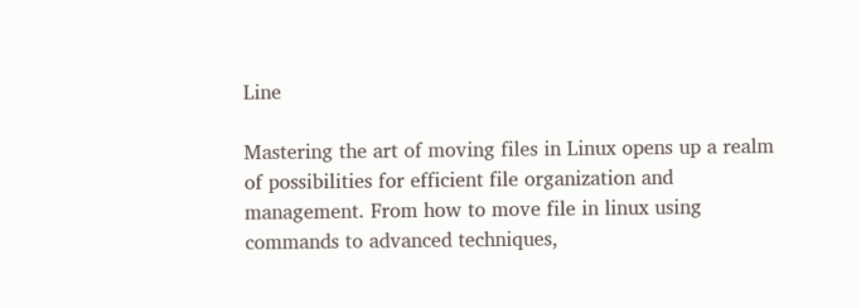Line

Mastering the art of moving files in Linux opens up a realm of possibilities for efficient file organization and management. From how to move file in linux using commands to advanced techniques,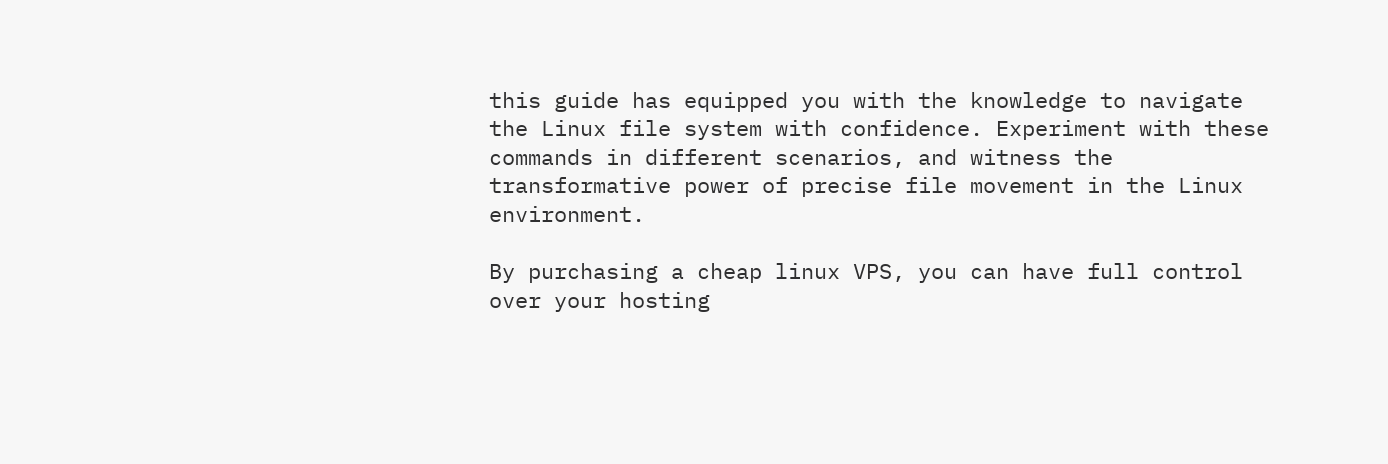this guide has equipped you with the knowledge to navigate the Linux file system with confidence. Experiment with these commands in different scenarios, and witness the transformative power of precise file movement in the Linux environment.

By purchasing a cheap linux VPS, you can have full control over your hosting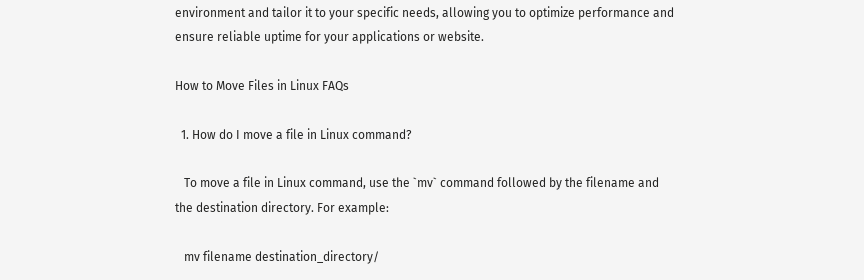environment and tailor it to your specific needs, allowing you to optimize performance and ensure reliable uptime for your applications or website.

How to Move Files in Linux FAQs

  1. How do I move a file in Linux command?

   To move a file in Linux command, use the `mv` command followed by the filename and the destination directory. For example:

   mv filename destination_directory/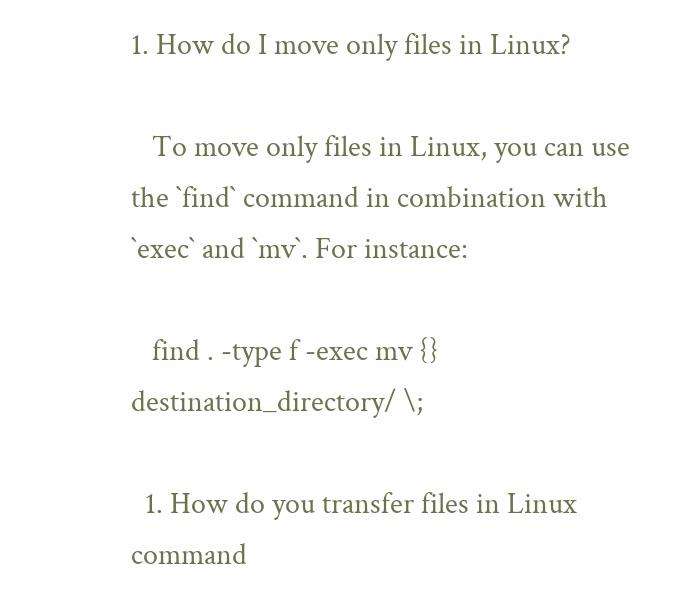1. How do I move only files in Linux?

   To move only files in Linux, you can use the `find` command in combination with `exec` and `mv`. For instance:

   find . -type f -exec mv {} destination_directory/ \;

  1. How do you transfer files in Linux command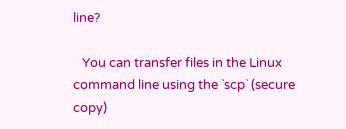line?

   You can transfer files in the Linux command line using the `scp` (secure copy)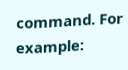command. For example: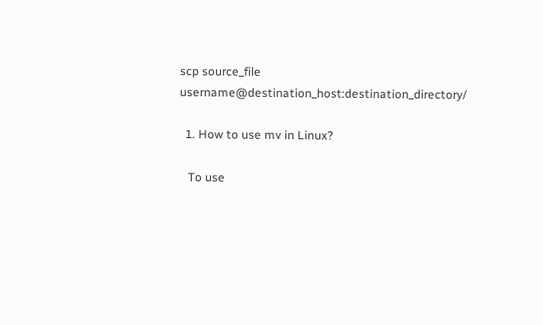scp source_file username@destination_host:destination_directory/

  1. How to use mv in Linux?

   To use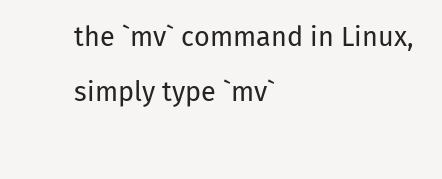the `mv` command in Linux, simply type `mv`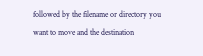followed by the filename or directory you want to move and the destination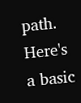path. Here's a basic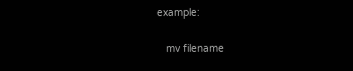example:

   mv filename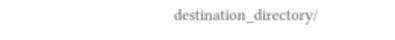destination_directory/